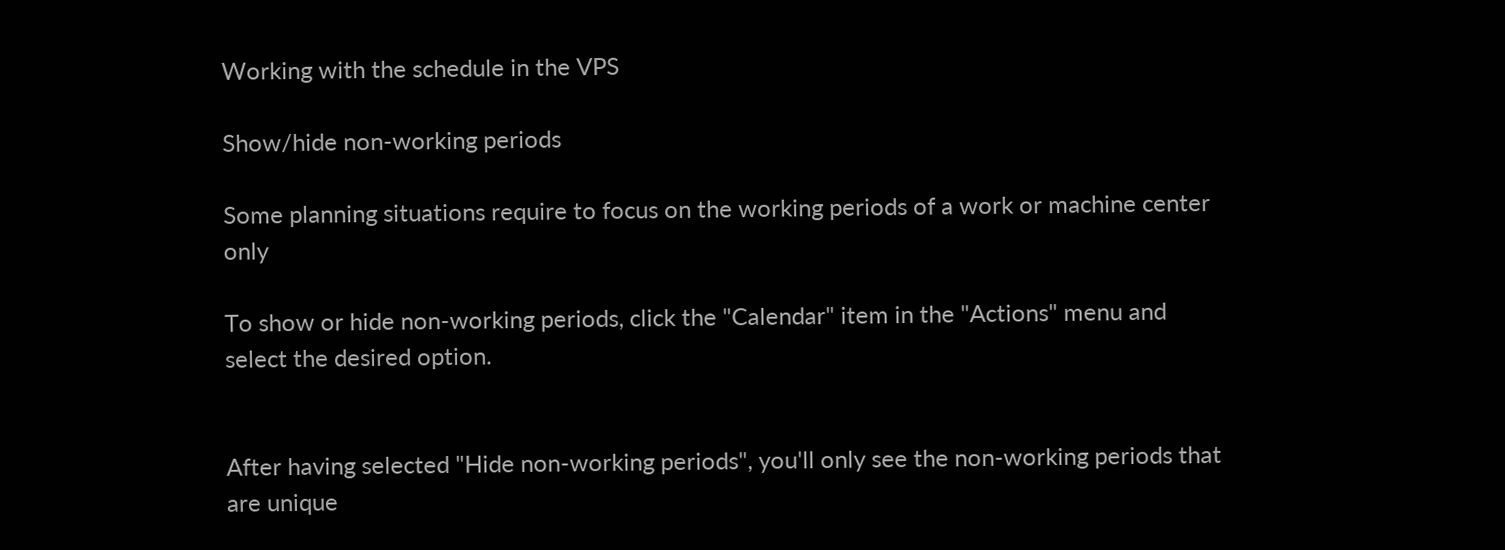Working with the schedule in the VPS

Show/hide non-working periods

Some planning situations require to focus on the working periods of a work or machine center only

To show or hide non-working periods, click the "Calendar" item in the "Actions" menu and select the desired option.


After having selected "Hide non-working periods", you'll only see the non-working periods that are unique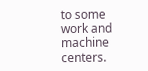to some work and machine centers.